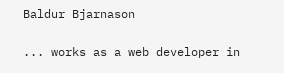Baldur Bjarnason

... works as a web developer in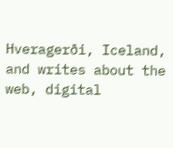Hveragerði, Iceland, and writes about the web, digital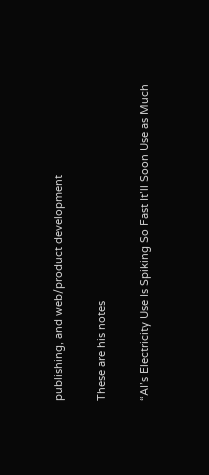publishing, and web/product development

These are his notes

“AI’s Electricity Use Is Spiking So Fast It’ll Soon Use as Much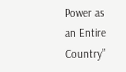Power as an Entire Country”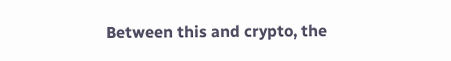Between this and crypto, the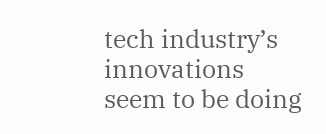tech industry’s innovations seem to be doing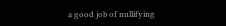a good job of nullifying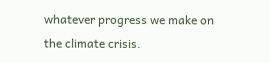whatever progress we make on the climate crisis.